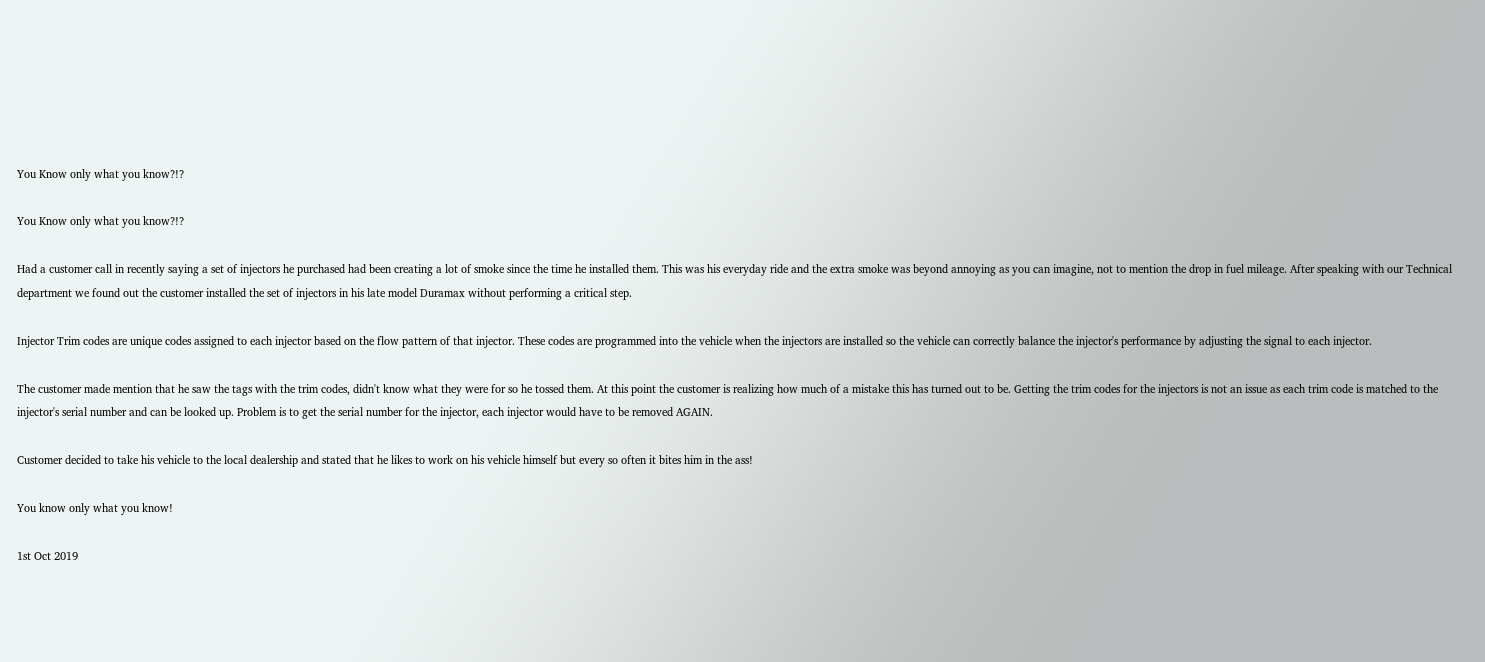You Know only what you know?!?

You Know only what you know?!?

Had a customer call in recently saying a set of injectors he purchased had been creating a lot of smoke since the time he installed them. This was his everyday ride and the extra smoke was beyond annoying as you can imagine, not to mention the drop in fuel mileage. After speaking with our Technical department we found out the customer installed the set of injectors in his late model Duramax without performing a critical step.

Injector Trim codes are unique codes assigned to each injector based on the flow pattern of that injector. These codes are programmed into the vehicle when the injectors are installed so the vehicle can correctly balance the injector's performance by adjusting the signal to each injector.

The customer made mention that he saw the tags with the trim codes, didn't know what they were for so he tossed them. At this point the customer is realizing how much of a mistake this has turned out to be. Getting the trim codes for the injectors is not an issue as each trim code is matched to the injector's serial number and can be looked up. Problem is to get the serial number for the injector, each injector would have to be removed AGAIN.

Customer decided to take his vehicle to the local dealership and stated that he likes to work on his vehicle himself but every so often it bites him in the ass!

You know only what you know!

1st Oct 2019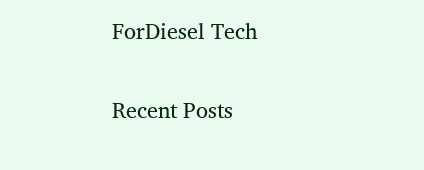ForDiesel Tech

Recent Posts